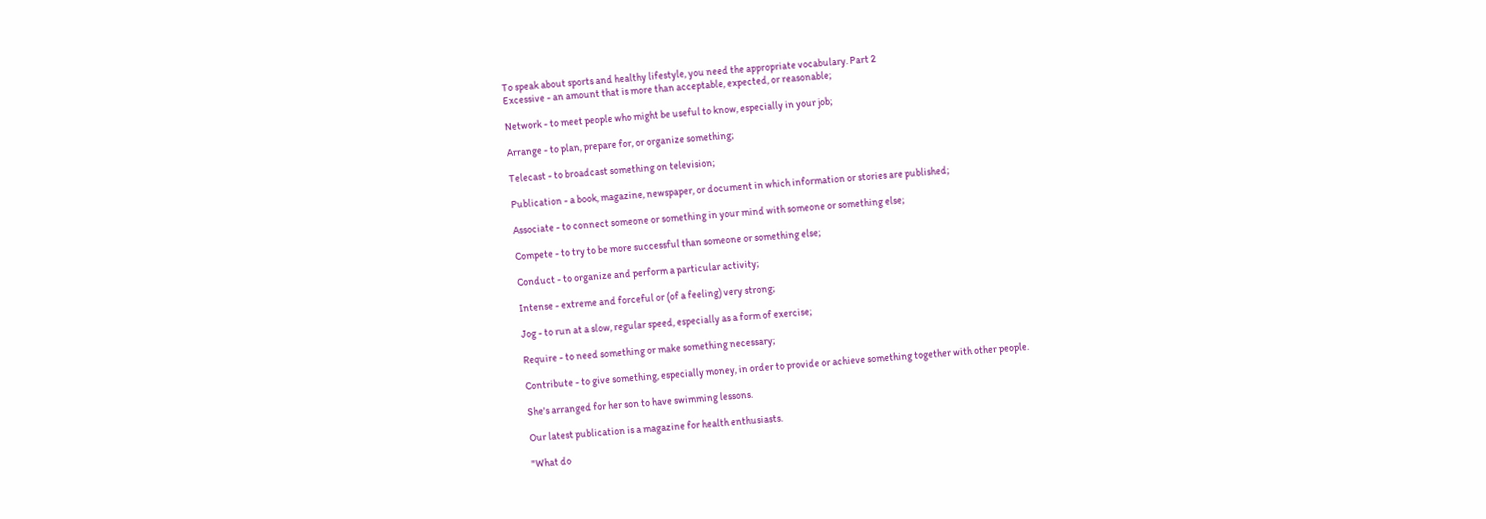To speak about sports and healthy lifestyle, you need the appropriate vocabulary. Part 2
Excessive - an amount that is more than acceptable, expected, or reasonable;

Network - to meet people who might be useful to know, especially in your job;

Arrange - to plan, prepare for, or organize something;

Telecast - to broadcast something on television;

Publication - a book, magazine, newspaper, or document in which information or stories are published;

Associate - to connect someone or something in your mind with someone or something else;

Compete - to try to be more successful than someone or something else;

Conduct - to organize and perform a particular activity;

Intense - extreme and forceful or (of a feeling) very strong;

Jog - to run at a slow, regular speed, especially as a form of exercise;

Require - to need something or make something necessary;

Contribute - to give something, especially money, in order to provide or achieve something together with other people.

She's arranged for her son to have swimming lessons.

Our latest publication is a magazine for health enthusiasts.

"What do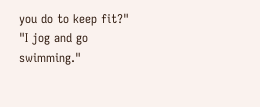you do to keep fit?" "I jog and go swimming."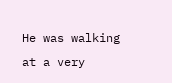He was walking at a very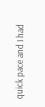quick pace and I had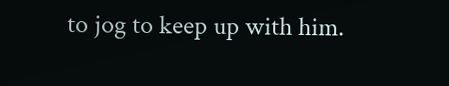to jog to keep up with him.